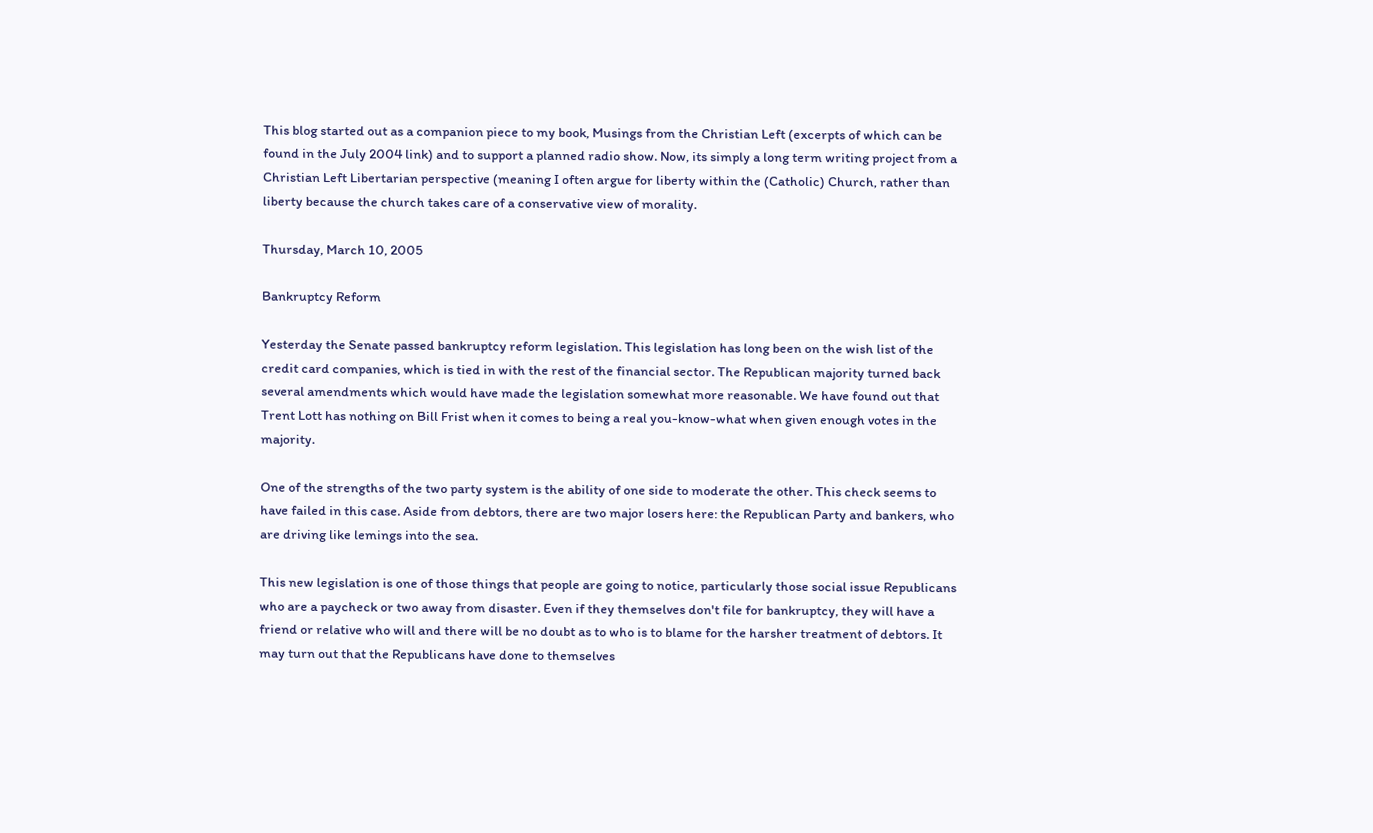This blog started out as a companion piece to my book, Musings from the Christian Left (excerpts of which can be found in the July 2004 link) and to support a planned radio show. Now, its simply a long term writing project from a Christian Left Libertarian perspective (meaning I often argue for liberty within the (Catholic) Church, rather than liberty because the church takes care of a conservative view of morality.

Thursday, March 10, 2005

Bankruptcy Reform

Yesterday the Senate passed bankruptcy reform legislation. This legislation has long been on the wish list of the credit card companies, which is tied in with the rest of the financial sector. The Republican majority turned back several amendments which would have made the legislation somewhat more reasonable. We have found out that Trent Lott has nothing on Bill Frist when it comes to being a real you-know-what when given enough votes in the majority.

One of the strengths of the two party system is the ability of one side to moderate the other. This check seems to have failed in this case. Aside from debtors, there are two major losers here: the Republican Party and bankers, who are driving like lemings into the sea.

This new legislation is one of those things that people are going to notice, particularly those social issue Republicans who are a paycheck or two away from disaster. Even if they themselves don't file for bankruptcy, they will have a friend or relative who will and there will be no doubt as to who is to blame for the harsher treatment of debtors. It may turn out that the Republicans have done to themselves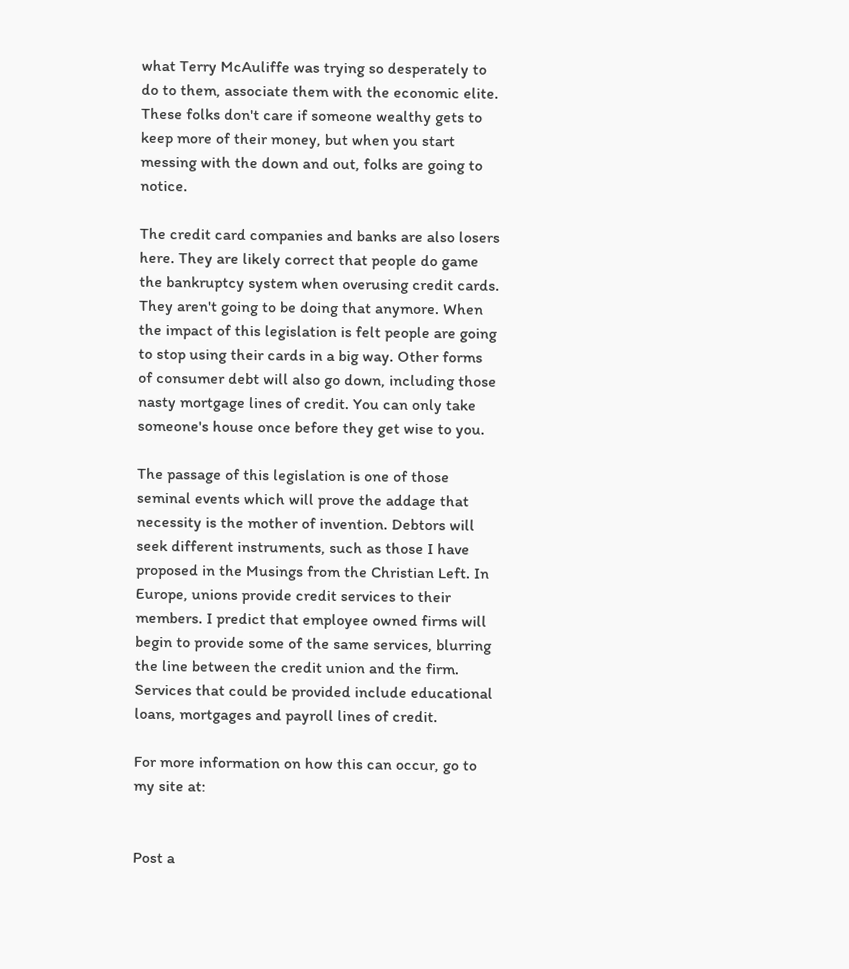what Terry McAuliffe was trying so desperately to do to them, associate them with the economic elite. These folks don't care if someone wealthy gets to keep more of their money, but when you start messing with the down and out, folks are going to notice.

The credit card companies and banks are also losers here. They are likely correct that people do game the bankruptcy system when overusing credit cards. They aren't going to be doing that anymore. When the impact of this legislation is felt people are going to stop using their cards in a big way. Other forms of consumer debt will also go down, including those nasty mortgage lines of credit. You can only take someone's house once before they get wise to you.

The passage of this legislation is one of those seminal events which will prove the addage that necessity is the mother of invention. Debtors will seek different instruments, such as those I have proposed in the Musings from the Christian Left. In Europe, unions provide credit services to their members. I predict that employee owned firms will begin to provide some of the same services, blurring the line between the credit union and the firm. Services that could be provided include educational loans, mortgages and payroll lines of credit.

For more information on how this can occur, go to my site at:


Post a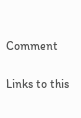Comment

Links to this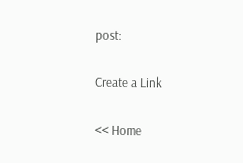post:

Create a Link

<< Home